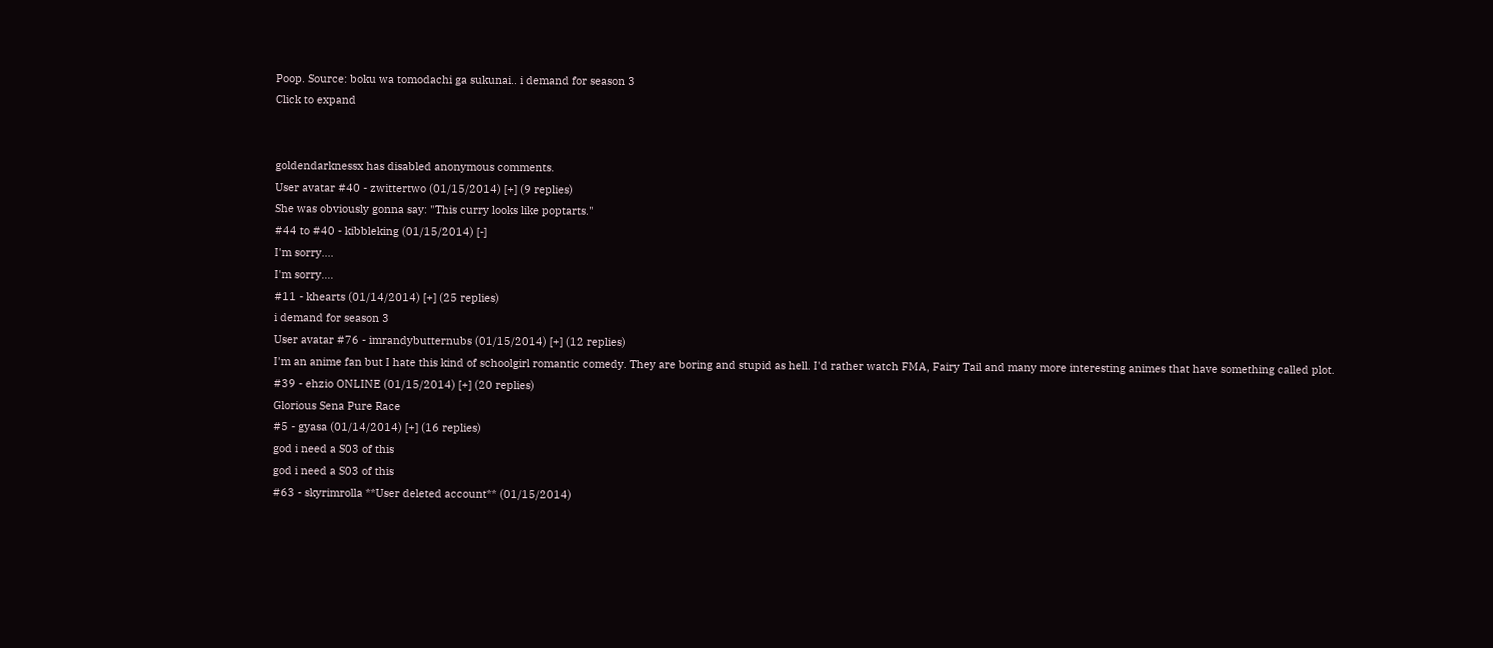Poop. Source: boku wa tomodachi ga sukunai.. i demand for season 3
Click to expand


goldendarknessx has disabled anonymous comments.
User avatar #40 - zwittertwo (01/15/2014) [+] (9 replies)
She was obviously gonna say: "This curry looks like poptarts."
#44 to #40 - kibbleking (01/15/2014) [-]
I'm sorry....
I'm sorry....
#11 - khearts (01/14/2014) [+] (25 replies)
i demand for season 3
User avatar #76 - imrandybutternubs (01/15/2014) [+] (12 replies)
I'm an anime fan but I hate this kind of schoolgirl romantic comedy. They are boring and stupid as hell. I'd rather watch FMA, Fairy Tail and many more interesting animes that have something called plot.
#39 - ehzio ONLINE (01/15/2014) [+] (20 replies)
Glorious Sena Pure Race
#5 - gyasa (01/14/2014) [+] (16 replies)
god i need a S03 of this
god i need a S03 of this
#63 - skyrimrolla **User deleted account** (01/15/2014)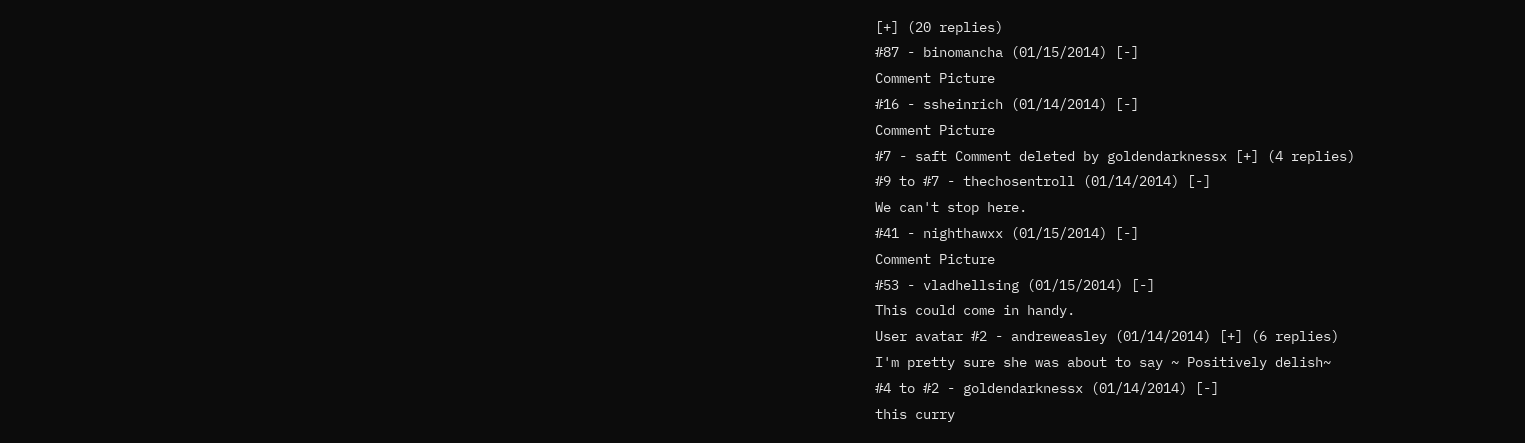[+] (20 replies)
#87 - binomancha (01/15/2014) [-]
Comment Picture
#16 - ssheinrich (01/14/2014) [-]
Comment Picture
#7 - saft Comment deleted by goldendarknessx [+] (4 replies)
#9 to #7 - thechosentroll (01/14/2014) [-]
We can't stop here.
#41 - nighthawxx (01/15/2014) [-]
Comment Picture
#53 - vladhellsing (01/15/2014) [-]
This could come in handy.
User avatar #2 - andreweasley (01/14/2014) [+] (6 replies)
I'm pretty sure she was about to say ~ Positively delish~
#4 to #2 - goldendarknessx (01/14/2014) [-]
this curry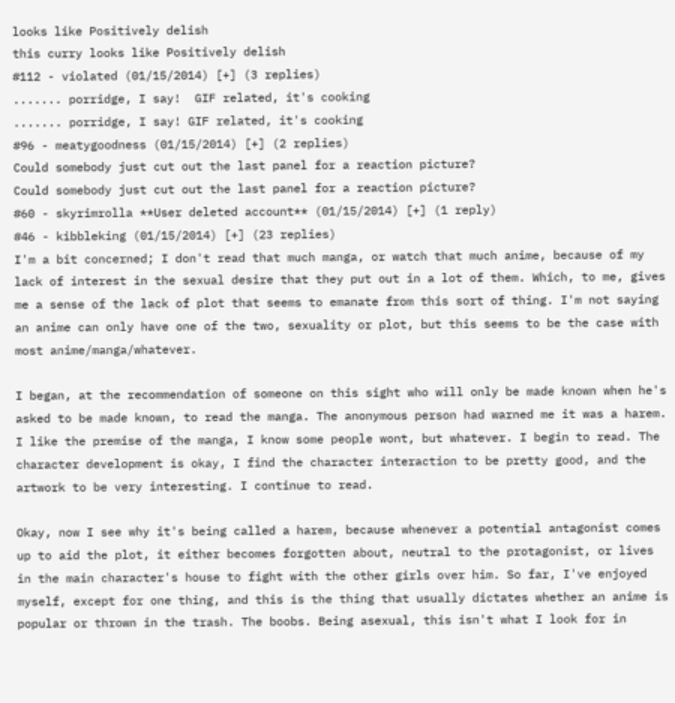looks like Positively delish
this curry looks like Positively delish
#112 - violated (01/15/2014) [+] (3 replies)
....... porridge, I say!  GIF related, it's cooking
....... porridge, I say! GIF related, it's cooking
#96 - meatygoodness (01/15/2014) [+] (2 replies)
Could somebody just cut out the last panel for a reaction picture?
Could somebody just cut out the last panel for a reaction picture?
#60 - skyrimrolla **User deleted account** (01/15/2014) [+] (1 reply)
#46 - kibbleking (01/15/2014) [+] (23 replies)
I'm a bit concerned; I don't read that much manga, or watch that much anime, because of my lack of interest in the sexual desire that they put out in a lot of them. Which, to me, gives me a sense of the lack of plot that seems to emanate from this sort of thing. I'm not saying an anime can only have one of the two, sexuality or plot, but this seems to be the case with most anime/manga/whatever.

I began, at the recommendation of someone on this sight who will only be made known when he's asked to be made known, to read the manga. The anonymous person had warned me it was a harem. I like the premise of the manga, I know some people wont, but whatever. I begin to read. The character development is okay, I find the character interaction to be pretty good, and the artwork to be very interesting. I continue to read.

Okay, now I see why it's being called a harem, because whenever a potential antagonist comes up to aid the plot, it either becomes forgotten about, neutral to the protagonist, or lives in the main character's house to fight with the other girls over him. So far, I've enjoyed myself, except for one thing, and this is the thing that usually dictates whether an anime is popular or thrown in the trash. The boobs. Being asexual, this isn't what I look for in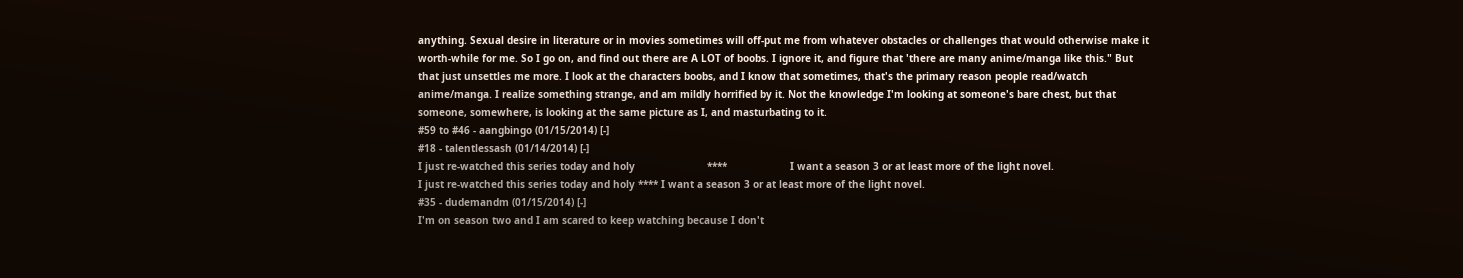anything. Sexual desire in literature or in movies sometimes will off-put me from whatever obstacles or challenges that would otherwise make it worth-while for me. So I go on, and find out there are A LOT of boobs. I ignore it, and figure that 'there are many anime/manga like this." But that just unsettles me more. I look at the characters boobs, and I know that sometimes, that's the primary reason people read/watch anime/manga. I realize something strange, and am mildly horrified by it. Not the knowledge I'm looking at someone's bare chest, but that someone, somewhere, is looking at the same picture as I, and masturbating to it.
#59 to #46 - aangbingo (01/15/2014) [-]
#18 - talentlessash (01/14/2014) [-]
I just re-watched this series today and holy                        ****                     I want a season 3 or at least more of the light novel.
I just re-watched this series today and holy **** I want a season 3 or at least more of the light novel.
#35 - dudemandm (01/15/2014) [-]
I'm on season two and I am scared to keep watching because I don't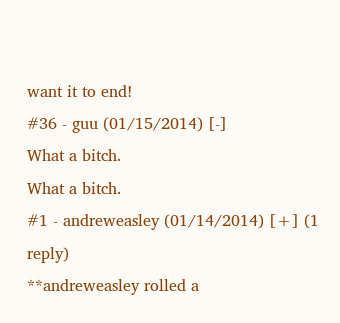want it to end!
#36 - guu (01/15/2014) [-]
What a bitch.
What a bitch.
#1 - andreweasley (01/14/2014) [+] (1 reply)
**andreweasley rolled a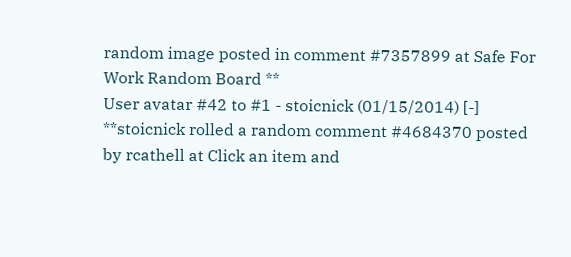random image posted in comment #7357899 at Safe For Work Random Board **
User avatar #42 to #1 - stoicnick (01/15/2014) [-]
**stoicnick rolled a random comment #4684370 posted by rcathell at Click an item and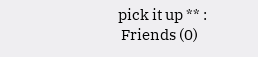pick it up ** :
 Friends (0)